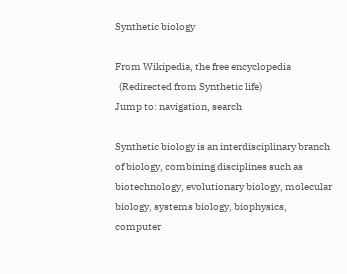Synthetic biology

From Wikipedia, the free encyclopedia
  (Redirected from Synthetic life)
Jump to: navigation, search

Synthetic biology is an interdisciplinary branch of biology, combining disciplines such as biotechnology, evolutionary biology, molecular biology, systems biology, biophysics, computer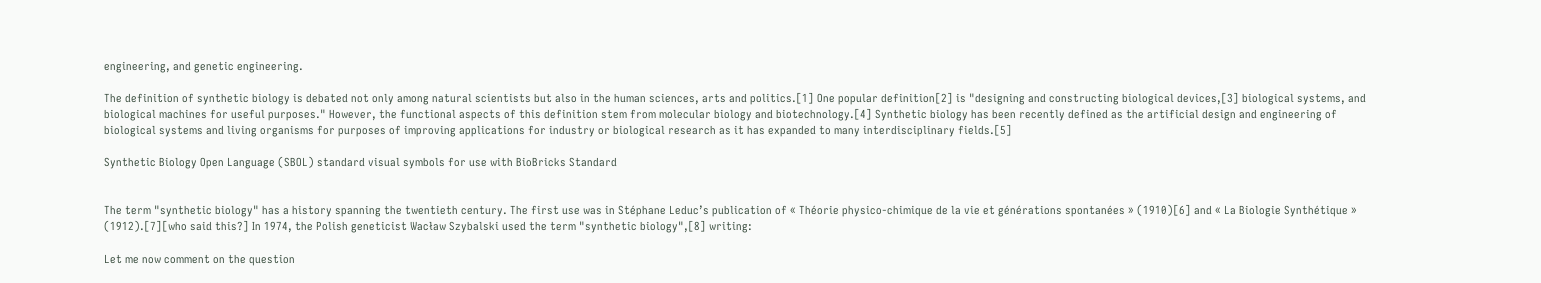engineering, and genetic engineering.

The definition of synthetic biology is debated not only among natural scientists but also in the human sciences, arts and politics.[1] One popular definition[2] is "designing and constructing biological devices,[3] biological systems, and biological machines for useful purposes." However, the functional aspects of this definition stem from molecular biology and biotechnology.[4] Synthetic biology has been recently defined as the artificial design and engineering of biological systems and living organisms for purposes of improving applications for industry or biological research as it has expanded to many interdisciplinary fields.[5]

Synthetic Biology Open Language (SBOL) standard visual symbols for use with BioBricks Standard


The term "synthetic biology" has a history spanning the twentieth century. The first use was in Stéphane Leduc’s publication of « Théorie physico-chimique de la vie et générations spontanées » (1910)[6] and « La Biologie Synthétique » (1912).[7][who said this?] In 1974, the Polish geneticist Wacław Szybalski used the term "synthetic biology",[8] writing:

Let me now comment on the question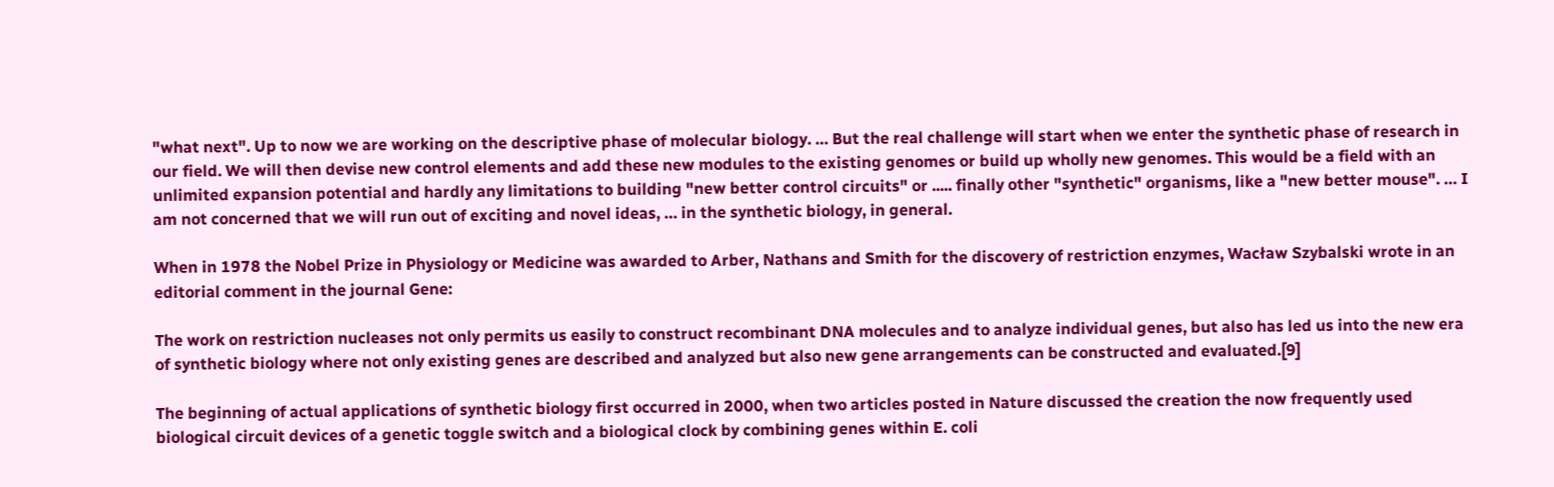"what next". Up to now we are working on the descriptive phase of molecular biology. … But the real challenge will start when we enter the synthetic phase of research in our field. We will then devise new control elements and add these new modules to the existing genomes or build up wholly new genomes. This would be a field with an unlimited expansion potential and hardly any limitations to building "new better control circuits" or ..... finally other "synthetic" organisms, like a "new better mouse". … I am not concerned that we will run out of exciting and novel ideas, … in the synthetic biology, in general.

When in 1978 the Nobel Prize in Physiology or Medicine was awarded to Arber, Nathans and Smith for the discovery of restriction enzymes, Wacław Szybalski wrote in an editorial comment in the journal Gene:

The work on restriction nucleases not only permits us easily to construct recombinant DNA molecules and to analyze individual genes, but also has led us into the new era of synthetic biology where not only existing genes are described and analyzed but also new gene arrangements can be constructed and evaluated.[9]

The beginning of actual applications of synthetic biology first occurred in 2000, when two articles posted in Nature discussed the creation the now frequently used biological circuit devices of a genetic toggle switch and a biological clock by combining genes within E. coli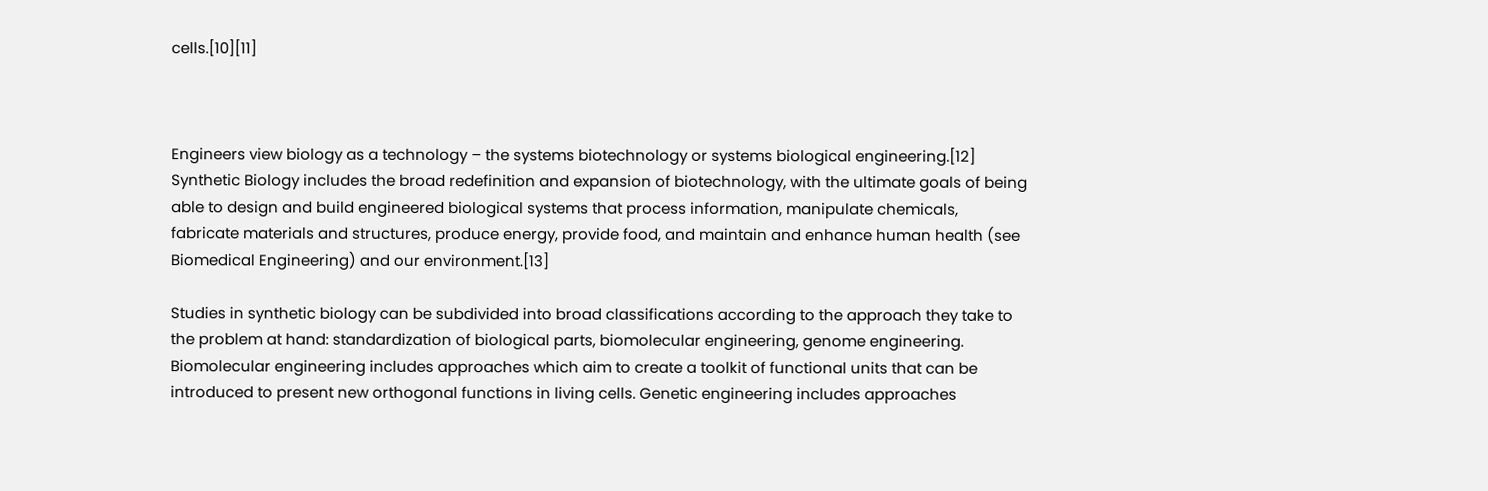cells.[10][11]



Engineers view biology as a technology – the systems biotechnology or systems biological engineering.[12] Synthetic Biology includes the broad redefinition and expansion of biotechnology, with the ultimate goals of being able to design and build engineered biological systems that process information, manipulate chemicals, fabricate materials and structures, produce energy, provide food, and maintain and enhance human health (see Biomedical Engineering) and our environment.[13]

Studies in synthetic biology can be subdivided into broad classifications according to the approach they take to the problem at hand: standardization of biological parts, biomolecular engineering, genome engineering. Biomolecular engineering includes approaches which aim to create a toolkit of functional units that can be introduced to present new orthogonal functions in living cells. Genetic engineering includes approaches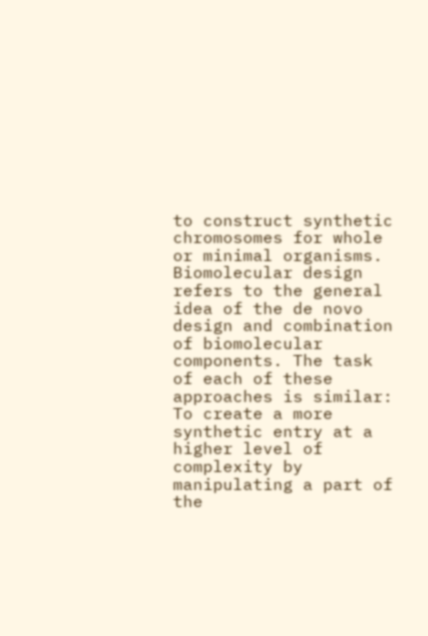to construct synthetic chromosomes for whole or minimal organisms. Biomolecular design refers to the general idea of the de novo design and combination of biomolecular components. The task of each of these approaches is similar: To create a more synthetic entry at a higher level of complexity by manipulating a part of the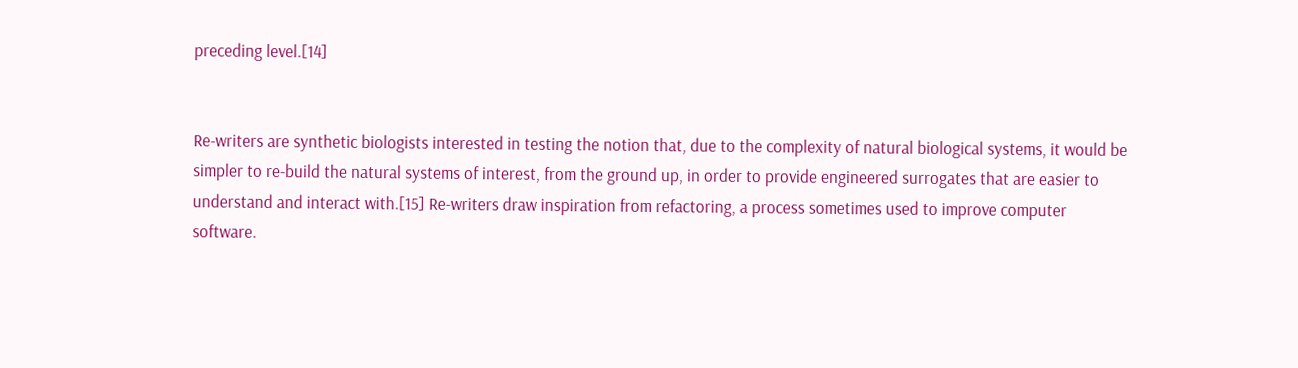preceding level.[14]


Re-writers are synthetic biologists interested in testing the notion that, due to the complexity of natural biological systems, it would be simpler to re-build the natural systems of interest, from the ground up, in order to provide engineered surrogates that are easier to understand and interact with.[15] Re-writers draw inspiration from refactoring, a process sometimes used to improve computer software.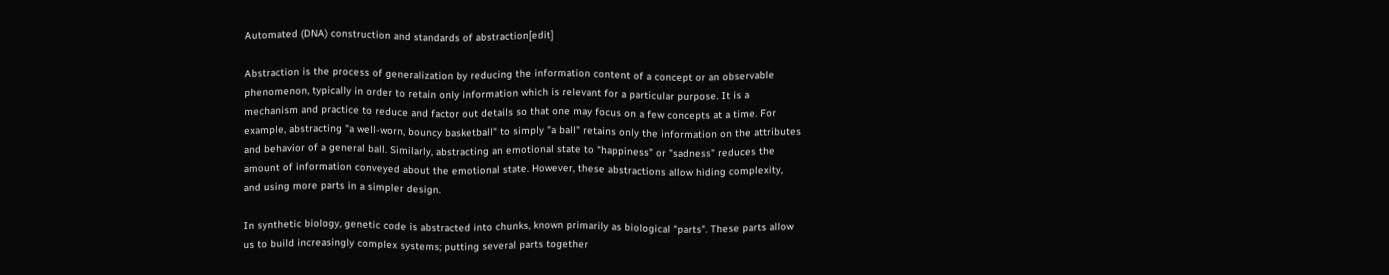Automated (DNA) construction and standards of abstraction[edit]

Abstraction is the process of generalization by reducing the information content of a concept or an observable phenomenon, typically in order to retain only information which is relevant for a particular purpose. It is a mechanism and practice to reduce and factor out details so that one may focus on a few concepts at a time. For example, abstracting "a well-worn, bouncy basketball" to simply "a ball" retains only the information on the attributes and behavior of a general ball. Similarly, abstracting an emotional state to "happiness" or "sadness" reduces the amount of information conveyed about the emotional state. However, these abstractions allow hiding complexity, and using more parts in a simpler design.

In synthetic biology, genetic code is abstracted into chunks, known primarily as biological "parts". These parts allow us to build increasingly complex systems; putting several parts together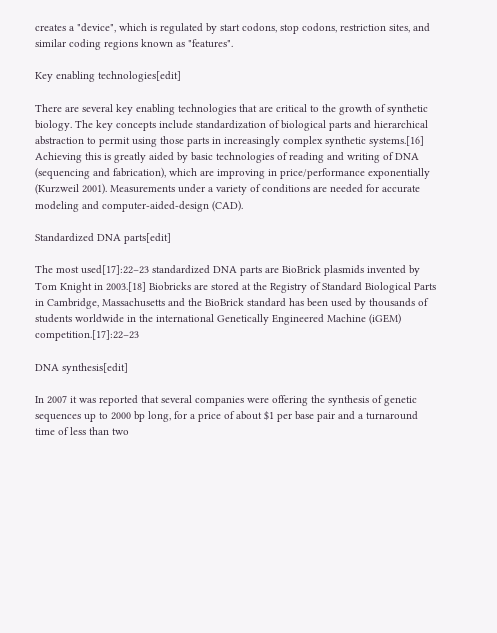creates a "device", which is regulated by start codons, stop codons, restriction sites, and similar coding regions known as "features".

Key enabling technologies[edit]

There are several key enabling technologies that are critical to the growth of synthetic biology. The key concepts include standardization of biological parts and hierarchical abstraction to permit using those parts in increasingly complex synthetic systems.[16] Achieving this is greatly aided by basic technologies of reading and writing of DNA (sequencing and fabrication), which are improving in price/performance exponentially (Kurzweil 2001). Measurements under a variety of conditions are needed for accurate modeling and computer-aided-design (CAD).

Standardized DNA parts[edit]

The most used[17]:22–23 standardized DNA parts are BioBrick plasmids invented by Tom Knight in 2003.[18] Biobricks are stored at the Registry of Standard Biological Parts in Cambridge, Massachusetts and the BioBrick standard has been used by thousands of students worldwide in the international Genetically Engineered Machine (iGEM) competition.[17]:22–23

DNA synthesis[edit]

In 2007 it was reported that several companies were offering the synthesis of genetic sequences up to 2000 bp long, for a price of about $1 per base pair and a turnaround time of less than two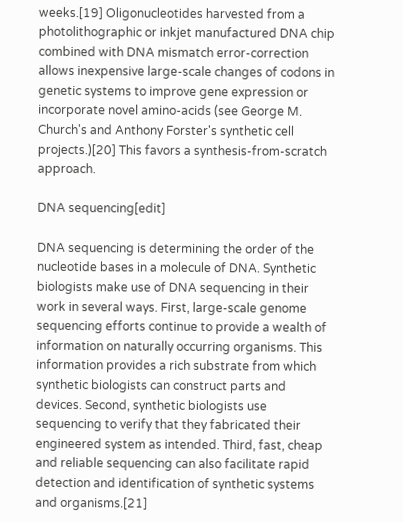weeks.[19] Oligonucleotides harvested from a photolithographic or inkjet manufactured DNA chip combined with DNA mismatch error-correction allows inexpensive large-scale changes of codons in genetic systems to improve gene expression or incorporate novel amino-acids (see George M. Church's and Anthony Forster's synthetic cell projects.)[20] This favors a synthesis-from-scratch approach.

DNA sequencing[edit]

DNA sequencing is determining the order of the nucleotide bases in a molecule of DNA. Synthetic biologists make use of DNA sequencing in their work in several ways. First, large-scale genome sequencing efforts continue to provide a wealth of information on naturally occurring organisms. This information provides a rich substrate from which synthetic biologists can construct parts and devices. Second, synthetic biologists use sequencing to verify that they fabricated their engineered system as intended. Third, fast, cheap and reliable sequencing can also facilitate rapid detection and identification of synthetic systems and organisms.[21]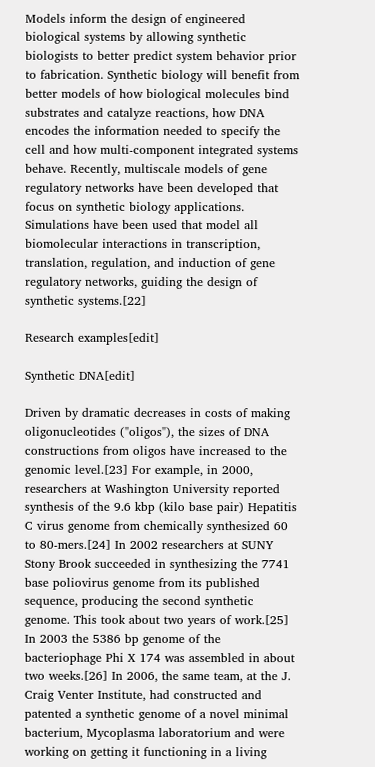Models inform the design of engineered biological systems by allowing synthetic biologists to better predict system behavior prior to fabrication. Synthetic biology will benefit from better models of how biological molecules bind substrates and catalyze reactions, how DNA encodes the information needed to specify the cell and how multi-component integrated systems behave. Recently, multiscale models of gene regulatory networks have been developed that focus on synthetic biology applications. Simulations have been used that model all biomolecular interactions in transcription, translation, regulation, and induction of gene regulatory networks, guiding the design of synthetic systems.[22]

Research examples[edit]

Synthetic DNA[edit]

Driven by dramatic decreases in costs of making oligonucleotides ("oligos"), the sizes of DNA constructions from oligos have increased to the genomic level.[23] For example, in 2000, researchers at Washington University reported synthesis of the 9.6 kbp (kilo base pair) Hepatitis C virus genome from chemically synthesized 60 to 80-mers.[24] In 2002 researchers at SUNY Stony Brook succeeded in synthesizing the 7741 base poliovirus genome from its published sequence, producing the second synthetic genome. This took about two years of work.[25] In 2003 the 5386 bp genome of the bacteriophage Phi X 174 was assembled in about two weeks.[26] In 2006, the same team, at the J. Craig Venter Institute, had constructed and patented a synthetic genome of a novel minimal bacterium, Mycoplasma laboratorium and were working on getting it functioning in a living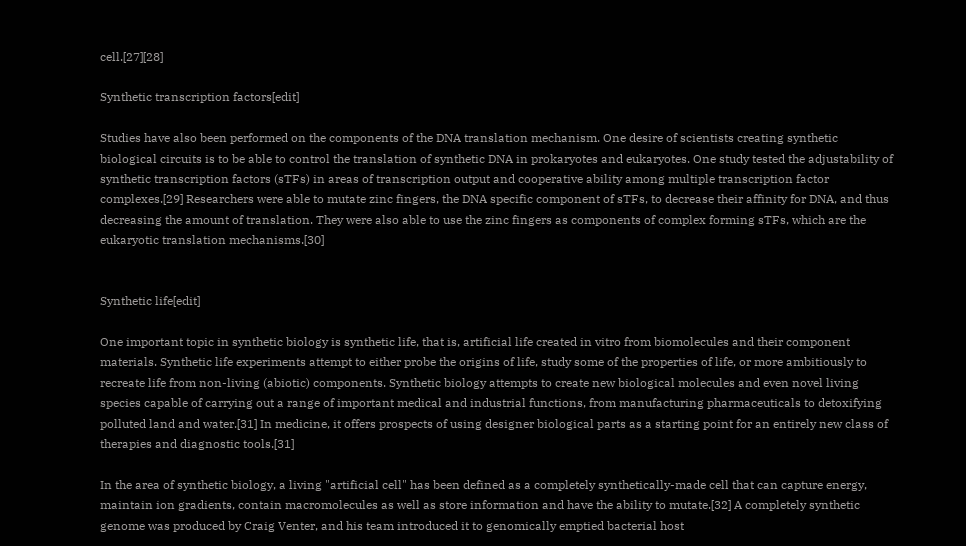cell.[27][28]

Synthetic transcription factors[edit]

Studies have also been performed on the components of the DNA translation mechanism. One desire of scientists creating synthetic biological circuits is to be able to control the translation of synthetic DNA in prokaryotes and eukaryotes. One study tested the adjustability of synthetic transcription factors (sTFs) in areas of transcription output and cooperative ability among multiple transcription factor complexes.[29] Researchers were able to mutate zinc fingers, the DNA specific component of sTFs, to decrease their affinity for DNA, and thus decreasing the amount of translation. They were also able to use the zinc fingers as components of complex forming sTFs, which are the eukaryotic translation mechanisms.[30]


Synthetic life[edit]

One important topic in synthetic biology is synthetic life, that is, artificial life created in vitro from biomolecules and their component materials. Synthetic life experiments attempt to either probe the origins of life, study some of the properties of life, or more ambitiously to recreate life from non-living (abiotic) components. Synthetic biology attempts to create new biological molecules and even novel living species capable of carrying out a range of important medical and industrial functions, from manufacturing pharmaceuticals to detoxifying polluted land and water.[31] In medicine, it offers prospects of using designer biological parts as a starting point for an entirely new class of therapies and diagnostic tools.[31]

In the area of synthetic biology, a living "artificial cell" has been defined as a completely synthetically-made cell that can capture energy, maintain ion gradients, contain macromolecules as well as store information and have the ability to mutate.[32] A completely synthetic genome was produced by Craig Venter, and his team introduced it to genomically emptied bacterial host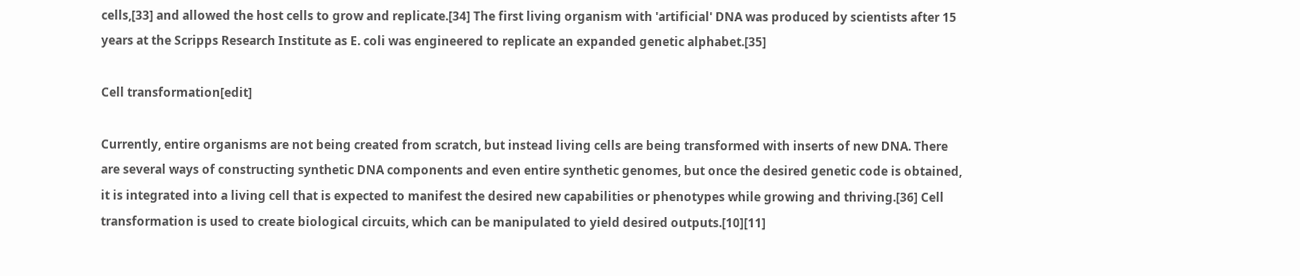cells,[33] and allowed the host cells to grow and replicate.[34] The first living organism with 'artificial' DNA was produced by scientists after 15 years at the Scripps Research Institute as E. coli was engineered to replicate an expanded genetic alphabet.[35]

Cell transformation[edit]

Currently, entire organisms are not being created from scratch, but instead living cells are being transformed with inserts of new DNA. There are several ways of constructing synthetic DNA components and even entire synthetic genomes, but once the desired genetic code is obtained, it is integrated into a living cell that is expected to manifest the desired new capabilities or phenotypes while growing and thriving.[36] Cell transformation is used to create biological circuits, which can be manipulated to yield desired outputs.[10][11]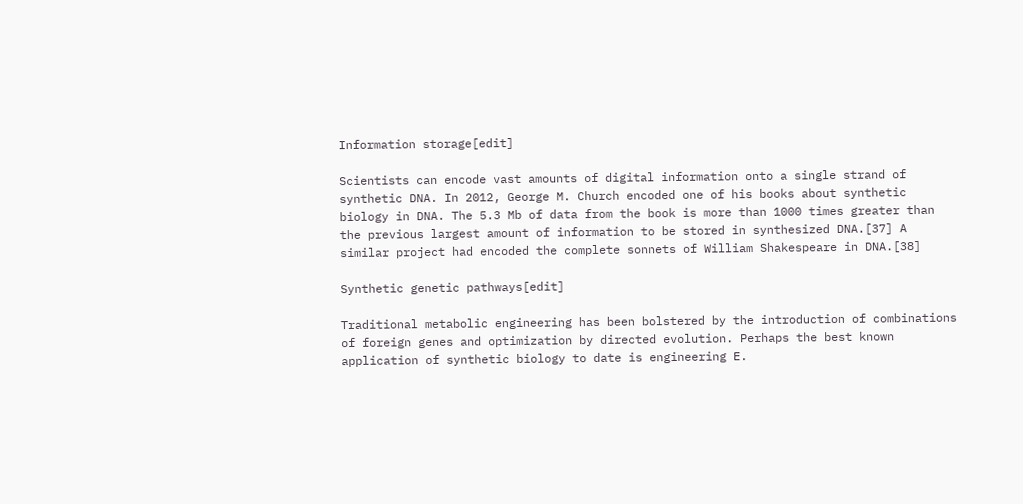Information storage[edit]

Scientists can encode vast amounts of digital information onto a single strand of synthetic DNA. In 2012, George M. Church encoded one of his books about synthetic biology in DNA. The 5.3 Mb of data from the book is more than 1000 times greater than the previous largest amount of information to be stored in synthesized DNA.[37] A similar project had encoded the complete sonnets of William Shakespeare in DNA.[38]

Synthetic genetic pathways[edit]

Traditional metabolic engineering has been bolstered by the introduction of combinations of foreign genes and optimization by directed evolution. Perhaps the best known application of synthetic biology to date is engineering E.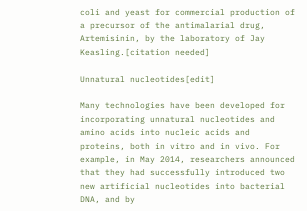coli and yeast for commercial production of a precursor of the antimalarial drug, Artemisinin, by the laboratory of Jay Keasling.[citation needed]

Unnatural nucleotides[edit]

Many technologies have been developed for incorporating unnatural nucleotides and amino acids into nucleic acids and proteins, both in vitro and in vivo. For example, in May 2014, researchers announced that they had successfully introduced two new artificial nucleotides into bacterial DNA, and by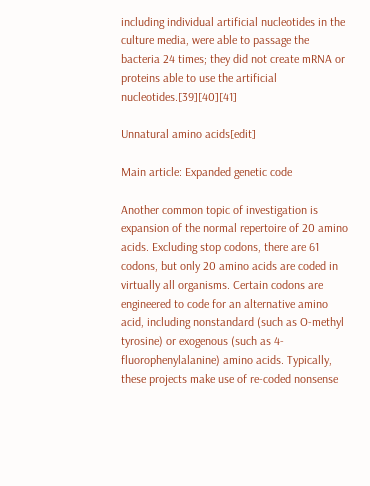including individual artificial nucleotides in the culture media, were able to passage the bacteria 24 times; they did not create mRNA or proteins able to use the artificial nucleotides.[39][40][41]

Unnatural amino acids[edit]

Main article: Expanded genetic code

Another common topic of investigation is expansion of the normal repertoire of 20 amino acids. Excluding stop codons, there are 61 codons, but only 20 amino acids are coded in virtually all organisms. Certain codons are engineered to code for an alternative amino acid, including nonstandard (such as O-methyl tyrosine) or exogenous (such as 4-fluorophenylalanine) amino acids. Typically, these projects make use of re-coded nonsense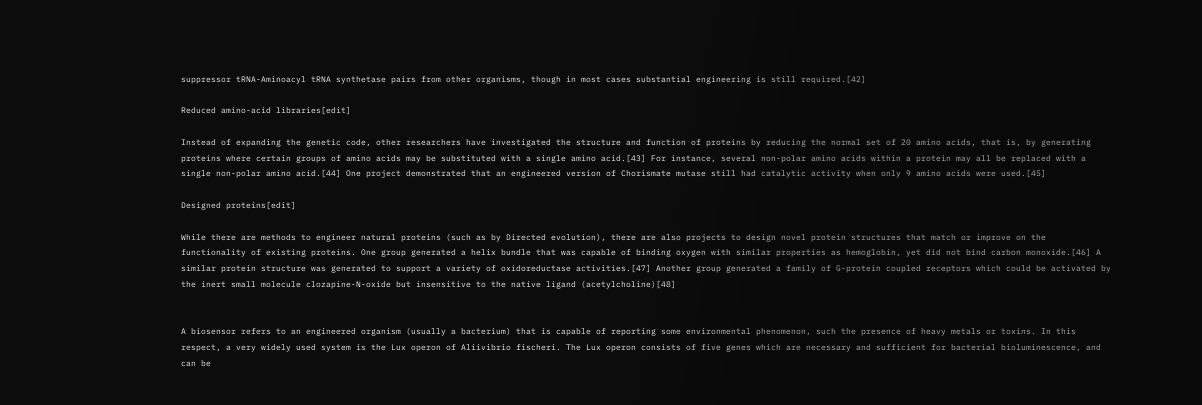suppressor tRNA-Aminoacyl tRNA synthetase pairs from other organisms, though in most cases substantial engineering is still required.[42]

Reduced amino-acid libraries[edit]

Instead of expanding the genetic code, other researchers have investigated the structure and function of proteins by reducing the normal set of 20 amino acids, that is, by generating proteins where certain groups of amino acids may be substituted with a single amino acid.[43] For instance, several non-polar amino acids within a protein may all be replaced with a single non-polar amino acid.[44] One project demonstrated that an engineered version of Chorismate mutase still had catalytic activity when only 9 amino acids were used.[45]

Designed proteins[edit]

While there are methods to engineer natural proteins (such as by Directed evolution), there are also projects to design novel protein structures that match or improve on the functionality of existing proteins. One group generated a helix bundle that was capable of binding oxygen with similar properties as hemoglobin, yet did not bind carbon monoxide.[46] A similar protein structure was generated to support a variety of oxidoreductase activities.[47] Another group generated a family of G-protein coupled receptors which could be activated by the inert small molecule clozapine-N-oxide but insensitive to the native ligand (acetylcholine)[48]


A biosensor refers to an engineered organism (usually a bacterium) that is capable of reporting some environmental phenomenon, such the presence of heavy metals or toxins. In this respect, a very widely used system is the Lux operon of Aliivibrio fischeri. The Lux operon consists of five genes which are necessary and sufficient for bacterial bioluminescence, and can be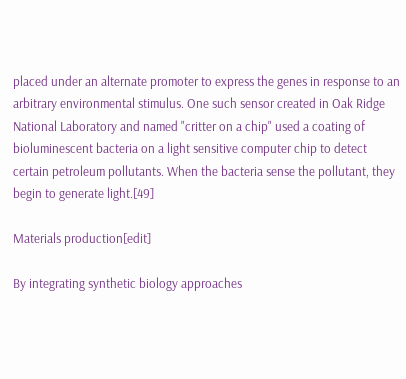placed under an alternate promoter to express the genes in response to an arbitrary environmental stimulus. One such sensor created in Oak Ridge National Laboratory and named "critter on a chip" used a coating of bioluminescent bacteria on a light sensitive computer chip to detect certain petroleum pollutants. When the bacteria sense the pollutant, they begin to generate light.[49]

Materials production[edit]

By integrating synthetic biology approaches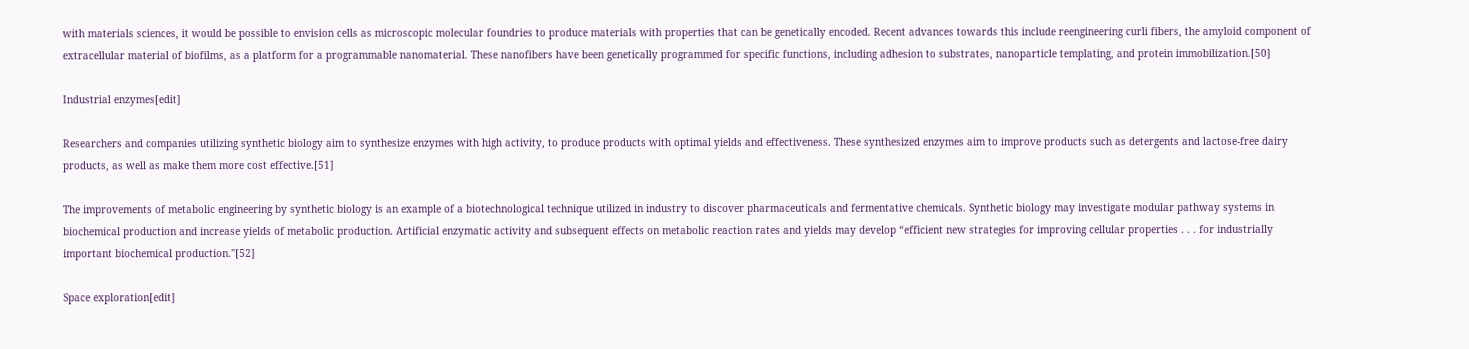with materials sciences, it would be possible to envision cells as microscopic molecular foundries to produce materials with properties that can be genetically encoded. Recent advances towards this include reengineering curli fibers, the amyloid component of extracellular material of biofilms, as a platform for a programmable nanomaterial. These nanofibers have been genetically programmed for specific functions, including adhesion to substrates, nanoparticle templating, and protein immobilization.[50]

Industrial enzymes[edit]

Researchers and companies utilizing synthetic biology aim to synthesize enzymes with high activity, to produce products with optimal yields and effectiveness. These synthesized enzymes aim to improve products such as detergents and lactose-free dairy products, as well as make them more cost effective.[51]

The improvements of metabolic engineering by synthetic biology is an example of a biotechnological technique utilized in industry to discover pharmaceuticals and fermentative chemicals. Synthetic biology may investigate modular pathway systems in biochemical production and increase yields of metabolic production. Artificial enzymatic activity and subsequent effects on metabolic reaction rates and yields may develop “efficient new strategies for improving cellular properties . . . for industrially important biochemical production."[52]

Space exploration[edit]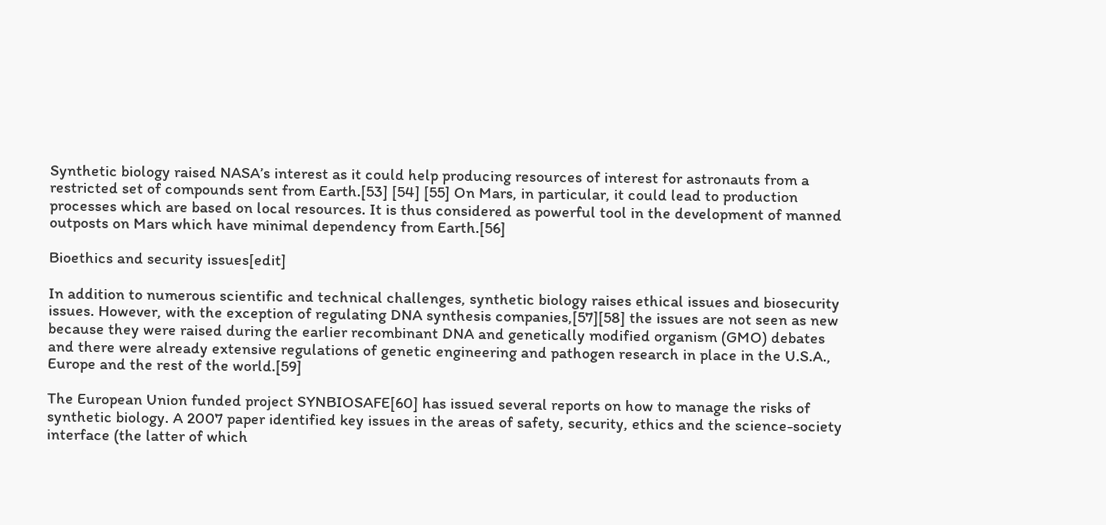Synthetic biology raised NASA’s interest as it could help producing resources of interest for astronauts from a restricted set of compounds sent from Earth.[53] [54] [55] On Mars, in particular, it could lead to production processes which are based on local resources. It is thus considered as powerful tool in the development of manned outposts on Mars which have minimal dependency from Earth.[56]

Bioethics and security issues[edit]

In addition to numerous scientific and technical challenges, synthetic biology raises ethical issues and biosecurity issues. However, with the exception of regulating DNA synthesis companies,[57][58] the issues are not seen as new because they were raised during the earlier recombinant DNA and genetically modified organism (GMO) debates and there were already extensive regulations of genetic engineering and pathogen research in place in the U.S.A., Europe and the rest of the world.[59]

The European Union funded project SYNBIOSAFE[60] has issued several reports on how to manage the risks of synthetic biology. A 2007 paper identified key issues in the areas of safety, security, ethics and the science-society interface (the latter of which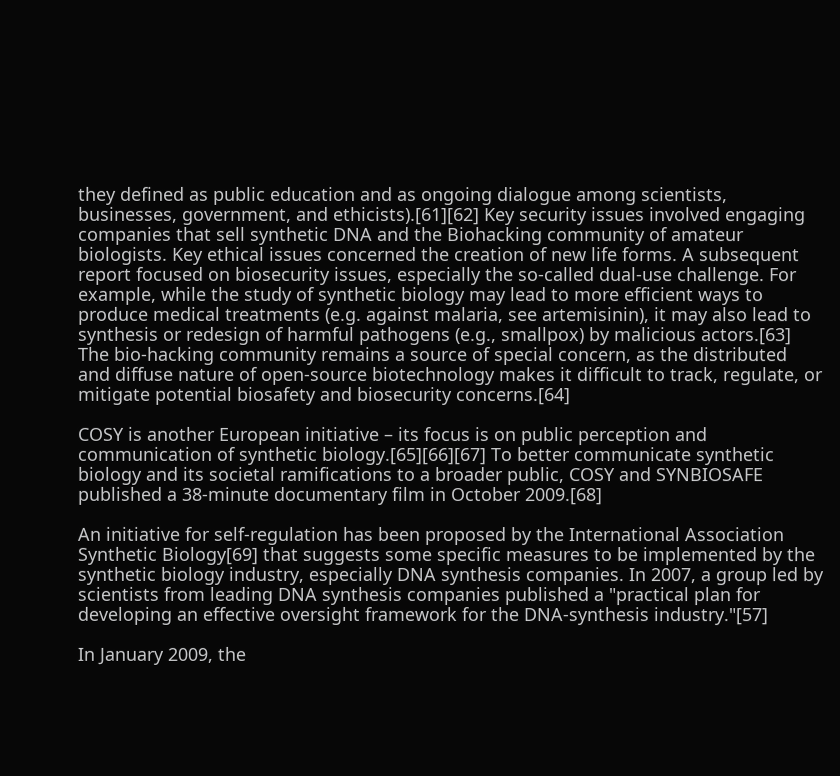they defined as public education and as ongoing dialogue among scientists, businesses, government, and ethicists).[61][62] Key security issues involved engaging companies that sell synthetic DNA and the Biohacking community of amateur biologists. Key ethical issues concerned the creation of new life forms. A subsequent report focused on biosecurity issues, especially the so-called dual-use challenge. For example, while the study of synthetic biology may lead to more efficient ways to produce medical treatments (e.g. against malaria, see artemisinin), it may also lead to synthesis or redesign of harmful pathogens (e.g., smallpox) by malicious actors.[63] The bio-hacking community remains a source of special concern, as the distributed and diffuse nature of open-source biotechnology makes it difficult to track, regulate, or mitigate potential biosafety and biosecurity concerns.[64]

COSY is another European initiative – its focus is on public perception and communication of synthetic biology.[65][66][67] To better communicate synthetic biology and its societal ramifications to a broader public, COSY and SYNBIOSAFE published a 38-minute documentary film in October 2009.[68]

An initiative for self-regulation has been proposed by the International Association Synthetic Biology[69] that suggests some specific measures to be implemented by the synthetic biology industry, especially DNA synthesis companies. In 2007, a group led by scientists from leading DNA synthesis companies published a "practical plan for developing an effective oversight framework for the DNA-synthesis industry."[57]

In January 2009, the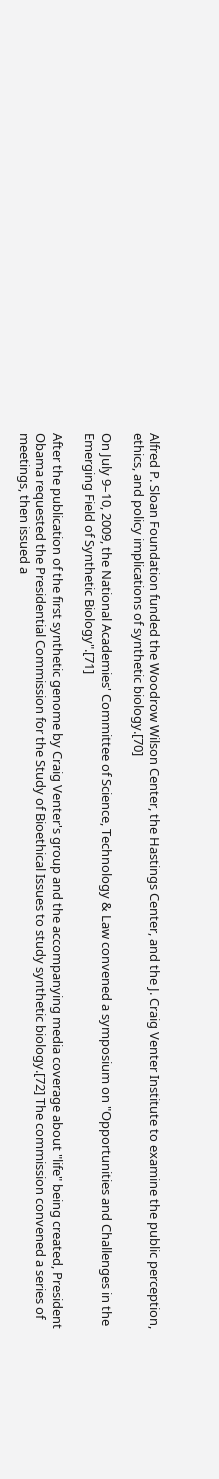Alfred P. Sloan Foundation funded the Woodrow Wilson Center, the Hastings Center, and the J. Craig Venter Institute to examine the public perception, ethics, and policy implications of synthetic biology.[70]

On July 9–10, 2009, the National Academies' Committee of Science, Technology & Law convened a symposium on "Opportunities and Challenges in the Emerging Field of Synthetic Biology".[71]

After the publication of the first synthetic genome by Craig Venter's group and the accompanying media coverage about "life" being created, President Obama requested the Presidential Commission for the Study of Bioethical Issues to study synthetic biology.[72] The commission convened a series of meetings, then issued a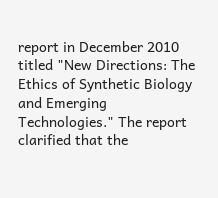report in December 2010 titled "New Directions: The Ethics of Synthetic Biology and Emerging Technologies." The report clarified that the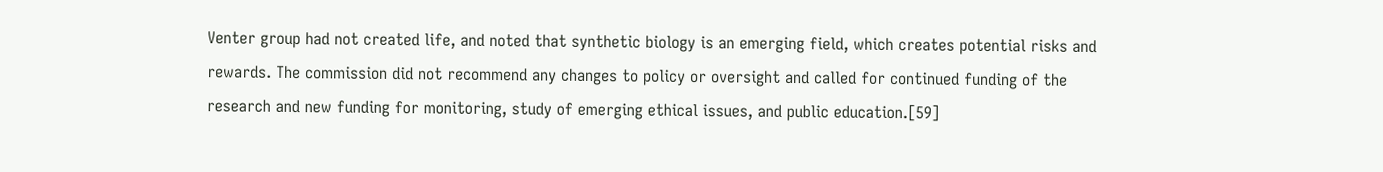Venter group had not created life, and noted that synthetic biology is an emerging field, which creates potential risks and rewards. The commission did not recommend any changes to policy or oversight and called for continued funding of the research and new funding for monitoring, study of emerging ethical issues, and public education.[59]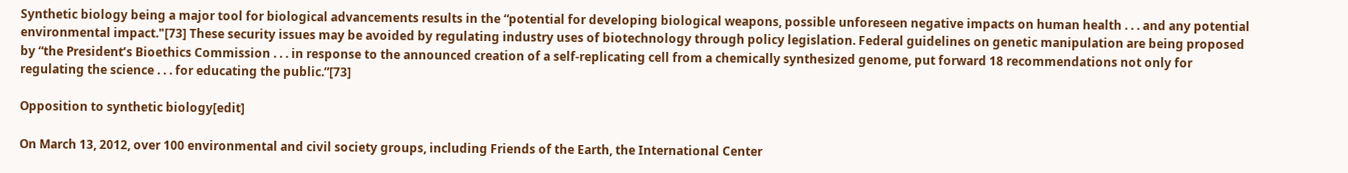Synthetic biology being a major tool for biological advancements results in the “potential for developing biological weapons, possible unforeseen negative impacts on human health . . . and any potential environmental impact."[73] These security issues may be avoided by regulating industry uses of biotechnology through policy legislation. Federal guidelines on genetic manipulation are being proposed by “the President’s Bioethics Commission . . . in response to the announced creation of a self-replicating cell from a chemically synthesized genome, put forward 18 recommendations not only for regulating the science . . . for educating the public.”[73]

Opposition to synthetic biology[edit]

On March 13, 2012, over 100 environmental and civil society groups, including Friends of the Earth, the International Center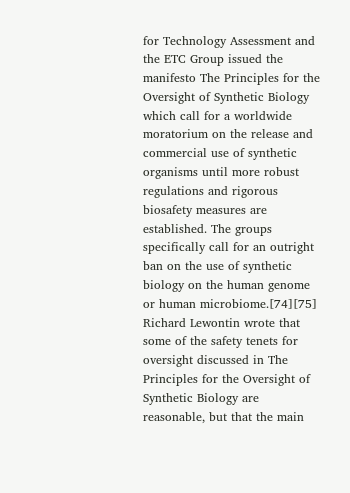for Technology Assessment and the ETC Group issued the manifesto The Principles for the Oversight of Synthetic Biology which call for a worldwide moratorium on the release and commercial use of synthetic organisms until more robust regulations and rigorous biosafety measures are established. The groups specifically call for an outright ban on the use of synthetic biology on the human genome or human microbiome.[74][75] Richard Lewontin wrote that some of the safety tenets for oversight discussed in The Principles for the Oversight of Synthetic Biology are reasonable, but that the main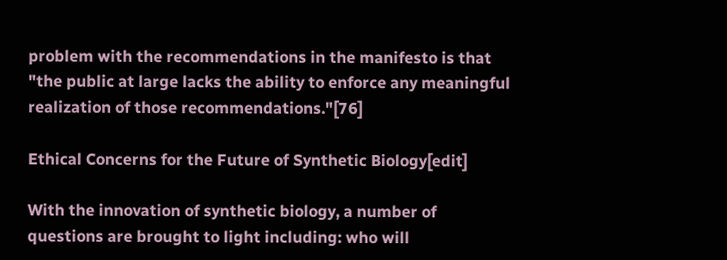problem with the recommendations in the manifesto is that "the public at large lacks the ability to enforce any meaningful realization of those recommendations."[76]

Ethical Concerns for the Future of Synthetic Biology[edit]

With the innovation of synthetic biology, a number of questions are brought to light including: who will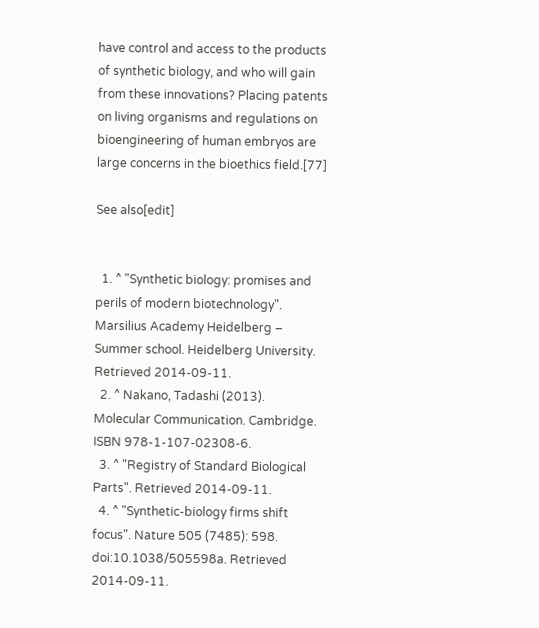have control and access to the products of synthetic biology, and who will gain from these innovations? Placing patents on living organisms and regulations on bioengineering of human embryos are large concerns in the bioethics field.[77]

See also[edit]


  1. ^ "Synthetic biology: promises and perils of modern biotechnology". Marsilius Academy Heidelberg – Summer school. Heidelberg University. Retrieved 2014-09-11.
  2. ^ Nakano, Tadashi (2013). Molecular Communication. Cambridge. ISBN 978-1-107-02308-6.
  3. ^ "Registry of Standard Biological Parts". Retrieved 2014-09-11.
  4. ^ "Synthetic-biology firms shift focus". Nature 505 (7485): 598. doi:10.1038/505598a. Retrieved 2014-09-11.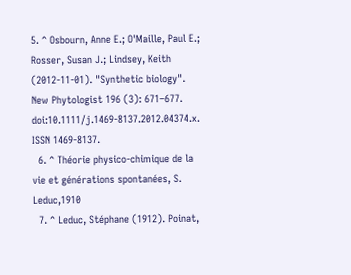5. ^ Osbourn, Anne E.; O'Maille, Paul E.; Rosser, Susan J.; Lindsey, Keith (2012-11-01). "Synthetic biology". New Phytologist 196 (3): 671–677. doi:10.1111/j.1469-8137.2012.04374.x. ISSN 1469-8137.
  6. ^ Théorie physico-chimique de la vie et générations spontanées, S. Leduc,1910
  7. ^ Leduc, Stéphane (1912). Poinat,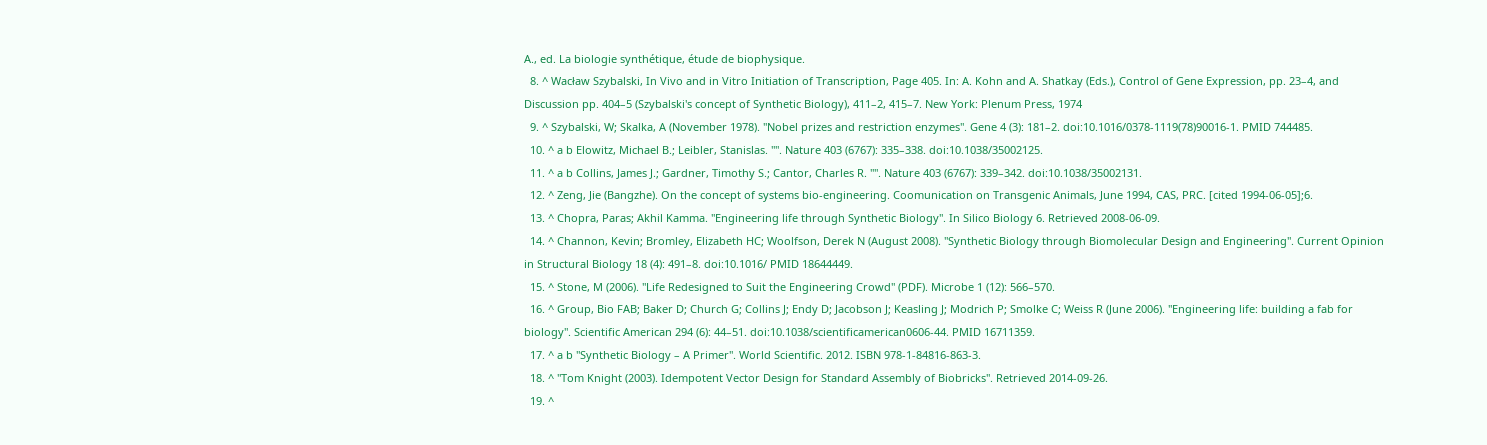A., ed. La biologie synthétique, étude de biophysique.
  8. ^ Wacław Szybalski, In Vivo and in Vitro Initiation of Transcription, Page 405. In: A. Kohn and A. Shatkay (Eds.), Control of Gene Expression, pp. 23–4, and Discussion pp. 404–5 (Szybalski's concept of Synthetic Biology), 411–2, 415–7. New York: Plenum Press, 1974
  9. ^ Szybalski, W; Skalka, A (November 1978). "Nobel prizes and restriction enzymes". Gene 4 (3): 181–2. doi:10.1016/0378-1119(78)90016-1. PMID 744485.
  10. ^ a b Elowitz, Michael B.; Leibler, Stanislas. "". Nature 403 (6767): 335–338. doi:10.1038/35002125.
  11. ^ a b Collins, James J.; Gardner, Timothy S.; Cantor, Charles R. "". Nature 403 (6767): 339–342. doi:10.1038/35002131.
  12. ^ Zeng, Jie (Bangzhe). On the concept of systems bio-engineering. Coomunication on Transgenic Animals, June 1994, CAS, PRC. [cited 1994-06-05];6.
  13. ^ Chopra, Paras; Akhil Kamma. "Engineering life through Synthetic Biology". In Silico Biology 6. Retrieved 2008-06-09.
  14. ^ Channon, Kevin; Bromley, Elizabeth HC; Woolfson, Derek N (August 2008). "Synthetic Biology through Biomolecular Design and Engineering". Current Opinion in Structural Biology 18 (4): 491–8. doi:10.1016/ PMID 18644449.
  15. ^ Stone, M (2006). "Life Redesigned to Suit the Engineering Crowd" (PDF). Microbe 1 (12): 566–570.
  16. ^ Group, Bio FAB; Baker D; Church G; Collins J; Endy D; Jacobson J; Keasling J; Modrich P; Smolke C; Weiss R (June 2006). "Engineering life: building a fab for biology". Scientific American 294 (6): 44–51. doi:10.1038/scientificamerican0606-44. PMID 16711359.
  17. ^ a b "Synthetic Biology – A Primer". World Scientific. 2012. ISBN 978-1-84816-863-3.
  18. ^ "Tom Knight (2003). Idempotent Vector Design for Standard Assembly of Biobricks". Retrieved 2014-09-26.
  19. ^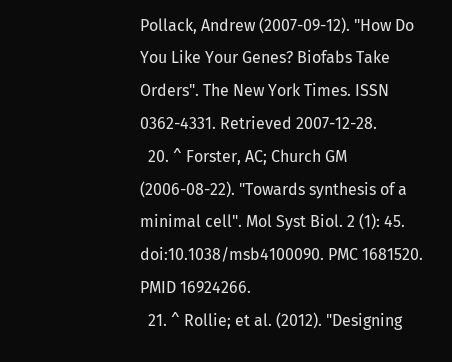Pollack, Andrew (2007-09-12). "How Do You Like Your Genes? Biofabs Take Orders". The New York Times. ISSN 0362-4331. Retrieved 2007-12-28.
  20. ^ Forster, AC; Church GM (2006-08-22). "Towards synthesis of a minimal cell". Mol Syst Biol. 2 (1): 45. doi:10.1038/msb4100090. PMC 1681520. PMID 16924266.
  21. ^ Rollie; et al. (2012). "Designing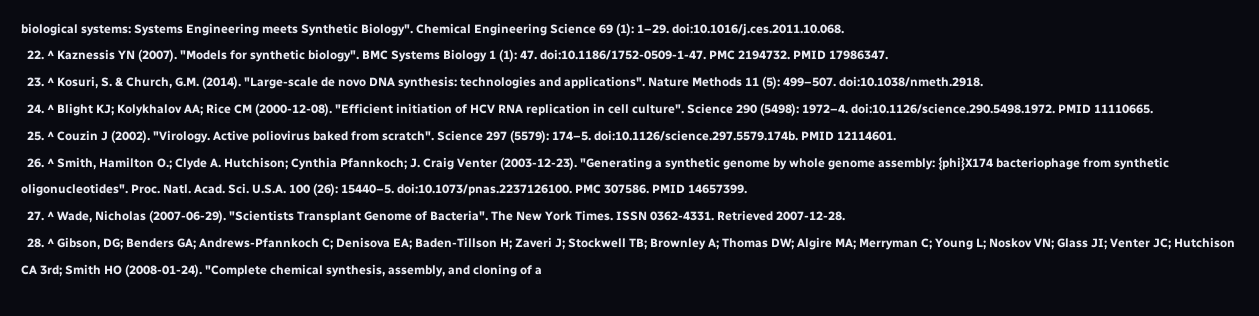biological systems: Systems Engineering meets Synthetic Biology". Chemical Engineering Science 69 (1): 1–29. doi:10.1016/j.ces.2011.10.068.
  22. ^ Kaznessis YN (2007). "Models for synthetic biology". BMC Systems Biology 1 (1): 47. doi:10.1186/1752-0509-1-47. PMC 2194732. PMID 17986347.
  23. ^ Kosuri, S. & Church, G.M. (2014). "Large-scale de novo DNA synthesis: technologies and applications". Nature Methods 11 (5): 499–507. doi:10.1038/nmeth.2918.
  24. ^ Blight KJ; Kolykhalov AA; Rice CM (2000-12-08). "Efficient initiation of HCV RNA replication in cell culture". Science 290 (5498): 1972–4. doi:10.1126/science.290.5498.1972. PMID 11110665.
  25. ^ Couzin J (2002). "Virology. Active poliovirus baked from scratch". Science 297 (5579): 174–5. doi:10.1126/science.297.5579.174b. PMID 12114601.
  26. ^ Smith, Hamilton O.; Clyde A. Hutchison; Cynthia Pfannkoch; J. Craig Venter (2003-12-23). "Generating a synthetic genome by whole genome assembly: {phi}X174 bacteriophage from synthetic oligonucleotides". Proc. Natl. Acad. Sci. U.S.A. 100 (26): 15440–5. doi:10.1073/pnas.2237126100. PMC 307586. PMID 14657399.
  27. ^ Wade, Nicholas (2007-06-29). "Scientists Transplant Genome of Bacteria". The New York Times. ISSN 0362-4331. Retrieved 2007-12-28.
  28. ^ Gibson, DG; Benders GA; Andrews-Pfannkoch C; Denisova EA; Baden-Tillson H; Zaveri J; Stockwell TB; Brownley A; Thomas DW; Algire MA; Merryman C; Young L; Noskov VN; Glass JI; Venter JC; Hutchison CA 3rd; Smith HO (2008-01-24). "Complete chemical synthesis, assembly, and cloning of a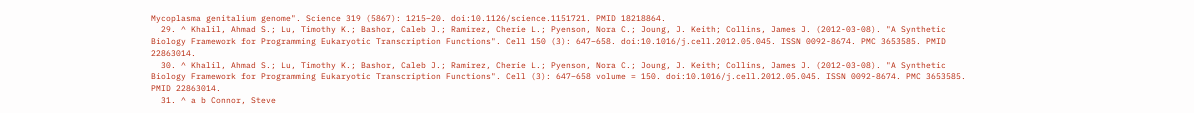Mycoplasma genitalium genome". Science 319 (5867): 1215–20. doi:10.1126/science.1151721. PMID 18218864.
  29. ^ Khalil, Ahmad S.; Lu, Timothy K.; Bashor, Caleb J.; Ramirez, Cherie L.; Pyenson, Nora C.; Joung, J. Keith; Collins, James J. (2012-03-08). "A Synthetic Biology Framework for Programming Eukaryotic Transcription Functions". Cell 150 (3): 647–658. doi:10.1016/j.cell.2012.05.045. ISSN 0092-8674. PMC 3653585. PMID 22863014.
  30. ^ Khalil, Ahmad S.; Lu, Timothy K.; Bashor, Caleb J.; Ramirez, Cherie L.; Pyenson, Nora C.; Joung, J. Keith; Collins, James J. (2012-03-08). "A Synthetic Biology Framework for Programming Eukaryotic Transcription Functions". Cell (3): 647–658 volume = 150. doi:10.1016/j.cell.2012.05.045. ISSN 0092-8674. PMC 3653585. PMID 22863014.
  31. ^ a b Connor, Steve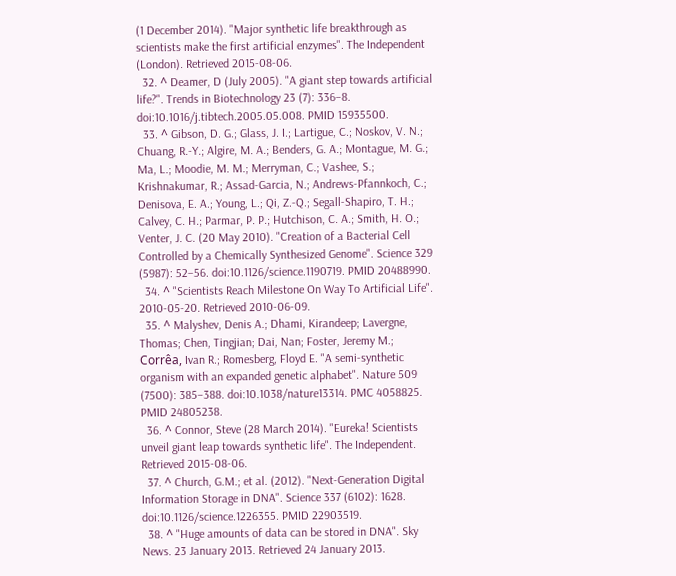(1 December 2014). "Major synthetic life breakthrough as scientists make the first artificial enzymes". The Independent (London). Retrieved 2015-08-06.
  32. ^ Deamer, D (July 2005). "A giant step towards artificial life?". Trends in Biotechnology 23 (7): 336–8. doi:10.1016/j.tibtech.2005.05.008. PMID 15935500.
  33. ^ Gibson, D. G.; Glass, J. I.; Lartigue, C.; Noskov, V. N.; Chuang, R.-Y.; Algire, M. A.; Benders, G. A.; Montague, M. G.; Ma, L.; Moodie, M. M.; Merryman, C.; Vashee, S.; Krishnakumar, R.; Assad-Garcia, N.; Andrews-Pfannkoch, C.; Denisova, E. A.; Young, L.; Qi, Z.-Q.; Segall-Shapiro, T. H.; Calvey, C. H.; Parmar, P. P.; Hutchison, C. A.; Smith, H. O.; Venter, J. C. (20 May 2010). "Creation of a Bacterial Cell Controlled by a Chemically Synthesized Genome". Science 329 (5987): 52–56. doi:10.1126/science.1190719. PMID 20488990.
  34. ^ "Scientists Reach Milestone On Way To Artificial Life". 2010-05-20. Retrieved 2010-06-09.
  35. ^ Malyshev, Denis A.; Dhami, Kirandeep; Lavergne, Thomas; Chen, Tingjian; Dai, Nan; Foster, Jeremy M.; Corrêa, Ivan R.; Romesberg, Floyd E. "A semi-synthetic organism with an expanded genetic alphabet". Nature 509 (7500): 385–388. doi:10.1038/nature13314. PMC 4058825. PMID 24805238.
  36. ^ Connor, Steve (28 March 2014). "Eureka! Scientists unveil giant leap towards synthetic life". The Independent. Retrieved 2015-08-06.
  37. ^ Church, G.M.; et al. (2012). "Next-Generation Digital Information Storage in DNA". Science 337 (6102): 1628. doi:10.1126/science.1226355. PMID 22903519.
  38. ^ "Huge amounts of data can be stored in DNA". Sky News. 23 January 2013. Retrieved 24 January 2013.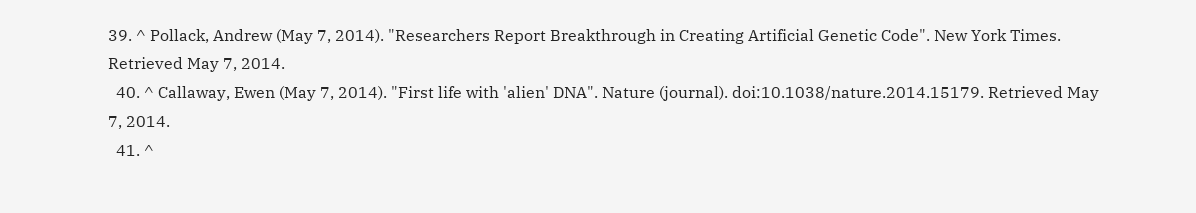39. ^ Pollack, Andrew (May 7, 2014). "Researchers Report Breakthrough in Creating Artificial Genetic Code". New York Times. Retrieved May 7, 2014.
  40. ^ Callaway, Ewen (May 7, 2014). "First life with 'alien' DNA". Nature (journal). doi:10.1038/nature.2014.15179. Retrieved May 7, 2014.
  41. ^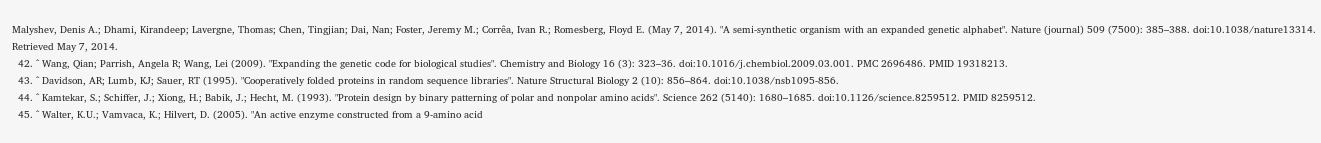Malyshev, Denis A.; Dhami, Kirandeep; Lavergne, Thomas; Chen, Tingjian; Dai, Nan; Foster, Jeremy M.; Corrêa, Ivan R.; Romesberg, Floyd E. (May 7, 2014). "A semi-synthetic organism with an expanded genetic alphabet". Nature (journal) 509 (7500): 385–388. doi:10.1038/nature13314. Retrieved May 7, 2014.
  42. ^ Wang, Qian; Parrish, Angela R; Wang, Lei (2009). "Expanding the genetic code for biological studies". Chemistry and Biology 16 (3): 323–36. doi:10.1016/j.chembiol.2009.03.001. PMC 2696486. PMID 19318213.
  43. ^ Davidson, AR; Lumb, KJ; Sauer, RT (1995). "Cooperatively folded proteins in random sequence libraries". Nature Structural Biology 2 (10): 856–864. doi:10.1038/nsb1095-856.
  44. ^ Kamtekar, S.; Schiffer, J.; Xiong, H.; Babik, J.; Hecht, M. (1993). "Protein design by binary patterning of polar and nonpolar amino acids". Science 262 (5140): 1680–1685. doi:10.1126/science.8259512. PMID 8259512.
  45. ^ Walter, K.U.; Vamvaca, K.; Hilvert, D. (2005). "An active enzyme constructed from a 9-amino acid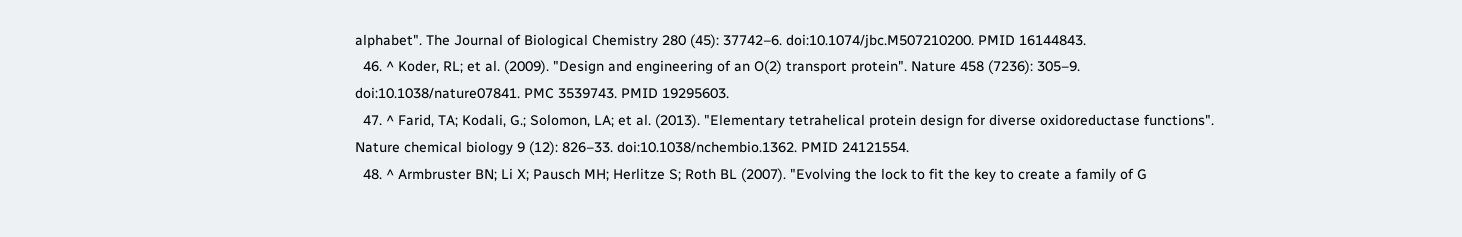alphabet". The Journal of Biological Chemistry 280 (45): 37742–6. doi:10.1074/jbc.M507210200. PMID 16144843.
  46. ^ Koder, RL; et al. (2009). "Design and engineering of an O(2) transport protein". Nature 458 (7236): 305–9. doi:10.1038/nature07841. PMC 3539743. PMID 19295603.
  47. ^ Farid, TA; Kodali, G.; Solomon, LA; et al. (2013). "Elementary tetrahelical protein design for diverse oxidoreductase functions". Nature chemical biology 9 (12): 826–33. doi:10.1038/nchembio.1362. PMID 24121554.
  48. ^ Armbruster BN; Li X; Pausch MH; Herlitze S; Roth BL (2007). "Evolving the lock to fit the key to create a family of G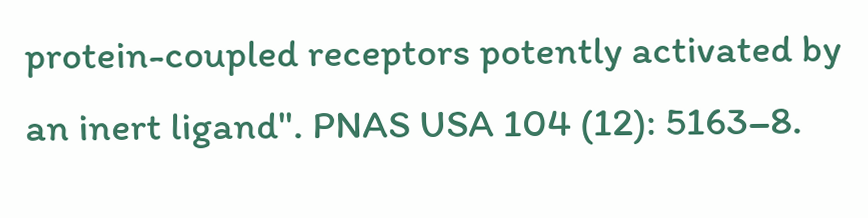protein-coupled receptors potently activated by an inert ligand". PNAS USA 104 (12): 5163–8.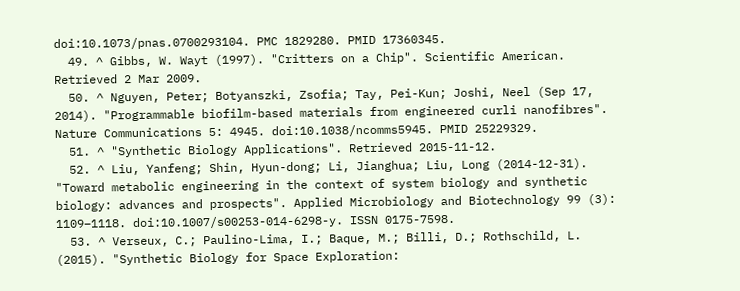doi:10.1073/pnas.0700293104. PMC 1829280. PMID 17360345.
  49. ^ Gibbs, W. Wayt (1997). "Critters on a Chip". Scientific American. Retrieved 2 Mar 2009.
  50. ^ Nguyen, Peter; Botyanszki, Zsofia; Tay, Pei-Kun; Joshi, Neel (Sep 17, 2014). "Programmable biofilm-based materials from engineered curli nanofibres". Nature Communications 5: 4945. doi:10.1038/ncomms5945. PMID 25229329.
  51. ^ "Synthetic Biology Applications". Retrieved 2015-11-12.
  52. ^ Liu, Yanfeng; Shin, Hyun-dong; Li, Jianghua; Liu, Long (2014-12-31). "Toward metabolic engineering in the context of system biology and synthetic biology: advances and prospects". Applied Microbiology and Biotechnology 99 (3): 1109–1118. doi:10.1007/s00253-014-6298-y. ISSN 0175-7598.
  53. ^ Verseux, C.; Paulino-Lima, I.; Baque, M.; Billi, D.; Rothschild, L. (2015). "Synthetic Biology for Space Exploration: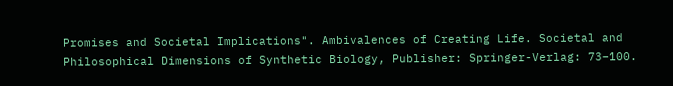Promises and Societal Implications". Ambivalences of Creating Life. Societal and Philosophical Dimensions of Synthetic Biology, Publisher: Springer-Verlag: 73–100.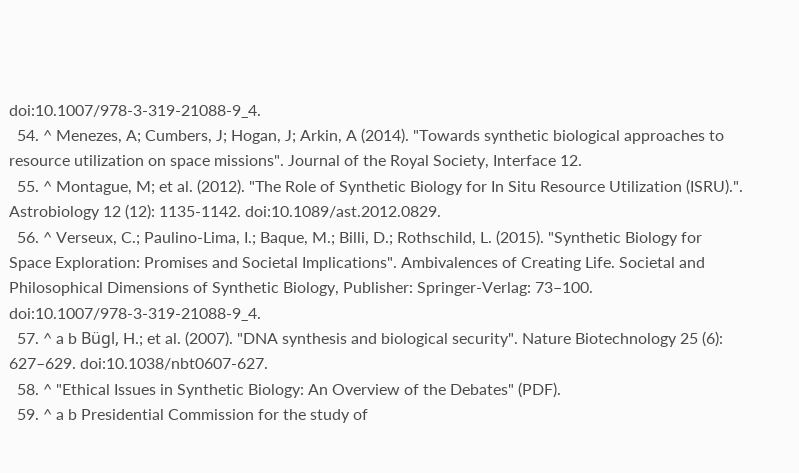doi:10.1007/978-3-319-21088-9_4.
  54. ^ Menezes, A; Cumbers, J; Hogan, J; Arkin, A (2014). "Towards synthetic biological approaches to resource utilization on space missions". Journal of the Royal Society, Interface 12.
  55. ^ Montague, M; et al. (2012). "The Role of Synthetic Biology for In Situ Resource Utilization (ISRU).". Astrobiology 12 (12): 1135-1142. doi:10.1089/ast.2012.0829.
  56. ^ Verseux, C.; Paulino-Lima, I.; Baque, M.; Billi, D.; Rothschild, L. (2015). "Synthetic Biology for Space Exploration: Promises and Societal Implications". Ambivalences of Creating Life. Societal and Philosophical Dimensions of Synthetic Biology, Publisher: Springer-Verlag: 73–100. doi:10.1007/978-3-319-21088-9_4.
  57. ^ a b Bügl, H.; et al. (2007). "DNA synthesis and biological security". Nature Biotechnology 25 (6): 627–629. doi:10.1038/nbt0607-627.
  58. ^ "Ethical Issues in Synthetic Biology: An Overview of the Debates" (PDF).
  59. ^ a b Presidential Commission for the study of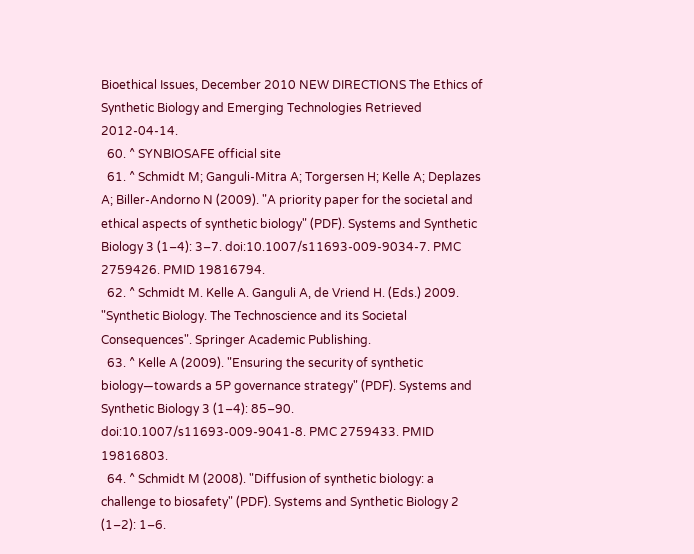Bioethical Issues, December 2010 NEW DIRECTIONS The Ethics of Synthetic Biology and Emerging Technologies Retrieved 2012-04-14.
  60. ^ SYNBIOSAFE official site
  61. ^ Schmidt M; Ganguli-Mitra A; Torgersen H; Kelle A; Deplazes A; Biller-Andorno N (2009). "A priority paper for the societal and ethical aspects of synthetic biology" (PDF). Systems and Synthetic Biology 3 (1–4): 3–7. doi:10.1007/s11693-009-9034-7. PMC 2759426. PMID 19816794.
  62. ^ Schmidt M. Kelle A. Ganguli A, de Vriend H. (Eds.) 2009. "Synthetic Biology. The Technoscience and its Societal Consequences". Springer Academic Publishing.
  63. ^ Kelle A (2009). "Ensuring the security of synthetic biology—towards a 5P governance strategy" (PDF). Systems and Synthetic Biology 3 (1–4): 85–90. doi:10.1007/s11693-009-9041-8. PMC 2759433. PMID 19816803.
  64. ^ Schmidt M (2008). "Diffusion of synthetic biology: a challenge to biosafety" (PDF). Systems and Synthetic Biology 2 (1–2): 1–6.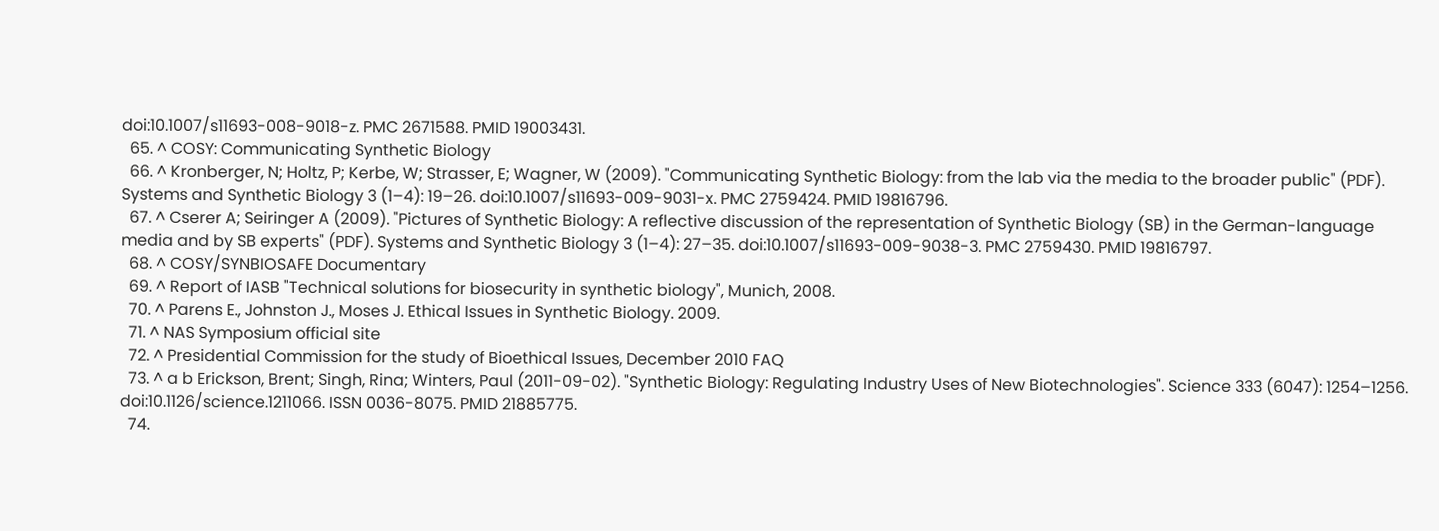doi:10.1007/s11693-008-9018-z. PMC 2671588. PMID 19003431.
  65. ^ COSY: Communicating Synthetic Biology
  66. ^ Kronberger, N; Holtz, P; Kerbe, W; Strasser, E; Wagner, W (2009). "Communicating Synthetic Biology: from the lab via the media to the broader public" (PDF). Systems and Synthetic Biology 3 (1–4): 19–26. doi:10.1007/s11693-009-9031-x. PMC 2759424. PMID 19816796.
  67. ^ Cserer A; Seiringer A (2009). "Pictures of Synthetic Biology: A reflective discussion of the representation of Synthetic Biology (SB) in the German-language media and by SB experts" (PDF). Systems and Synthetic Biology 3 (1–4): 27–35. doi:10.1007/s11693-009-9038-3. PMC 2759430. PMID 19816797.
  68. ^ COSY/SYNBIOSAFE Documentary
  69. ^ Report of IASB "Technical solutions for biosecurity in synthetic biology", Munich, 2008.
  70. ^ Parens E., Johnston J., Moses J. Ethical Issues in Synthetic Biology. 2009.
  71. ^ NAS Symposium official site
  72. ^ Presidential Commission for the study of Bioethical Issues, December 2010 FAQ
  73. ^ a b Erickson, Brent; Singh, Rina; Winters, Paul (2011-09-02). "Synthetic Biology: Regulating Industry Uses of New Biotechnologies". Science 333 (6047): 1254–1256. doi:10.1126/science.1211066. ISSN 0036-8075. PMID 21885775.
  74.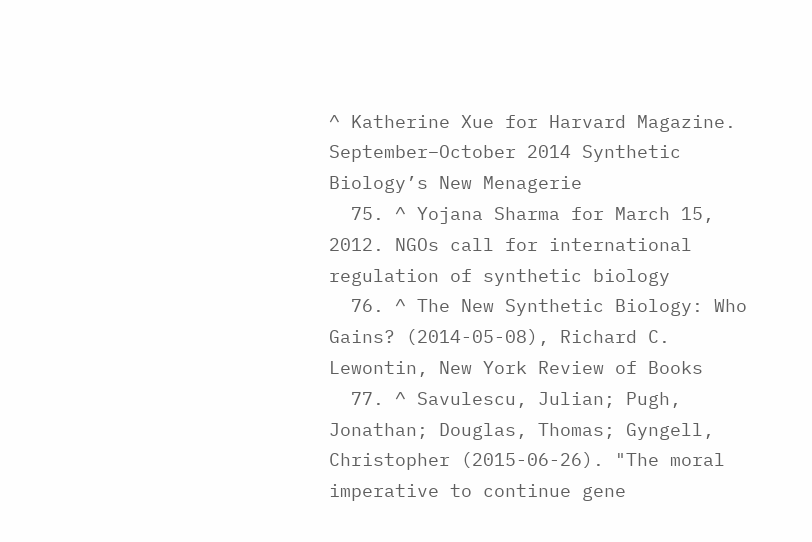^ Katherine Xue for Harvard Magazine. September–October 2014 Synthetic Biology’s New Menagerie
  75. ^ Yojana Sharma for March 15, 2012. NGOs call for international regulation of synthetic biology
  76. ^ The New Synthetic Biology: Who Gains? (2014-05-08), Richard C. Lewontin, New York Review of Books
  77. ^ Savulescu, Julian; Pugh, Jonathan; Douglas, Thomas; Gyngell, Christopher (2015-06-26). "The moral imperative to continue gene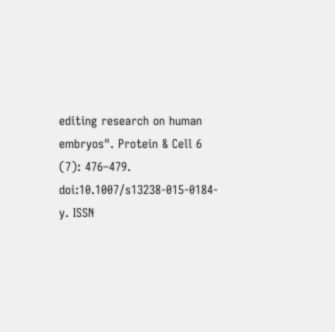editing research on human embryos". Protein & Cell 6 (7): 476–479. doi:10.1007/s13238-015-0184-y. ISSN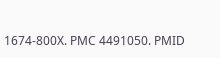1674-800X. PMC 4491050. PMID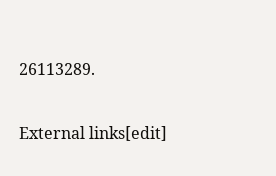26113289.

External links[edit]